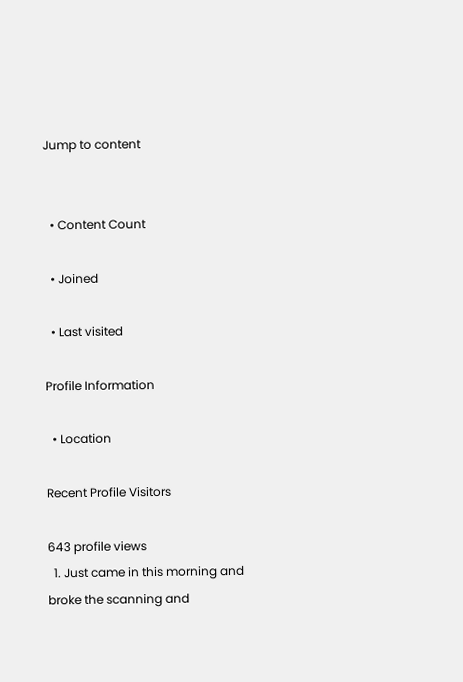Jump to content


  • Content Count

  • Joined

  • Last visited

Profile Information

  • Location

Recent Profile Visitors

643 profile views
  1. Just came in this morning and broke the scanning and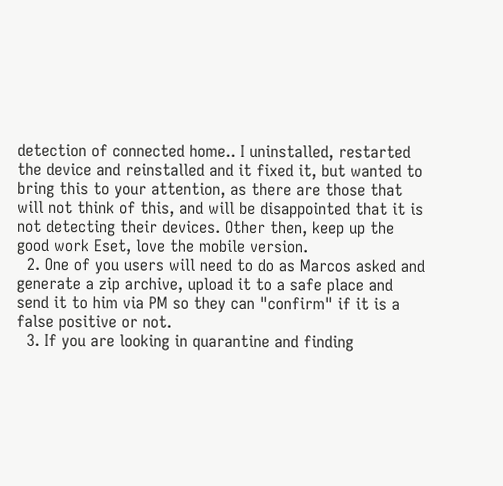detection of connected home.. I uninstalled, restarted the device and reinstalled and it fixed it, but wanted to bring this to your attention, as there are those that will not think of this, and will be disappointed that it is not detecting their devices. Other then, keep up the good work Eset, love the mobile version.
  2. One of you users will need to do as Marcos asked and generate a zip archive, upload it to a safe place and send it to him via PM so they can "confirm" if it is a false positive or not.
  3. If you are looking in quarantine and finding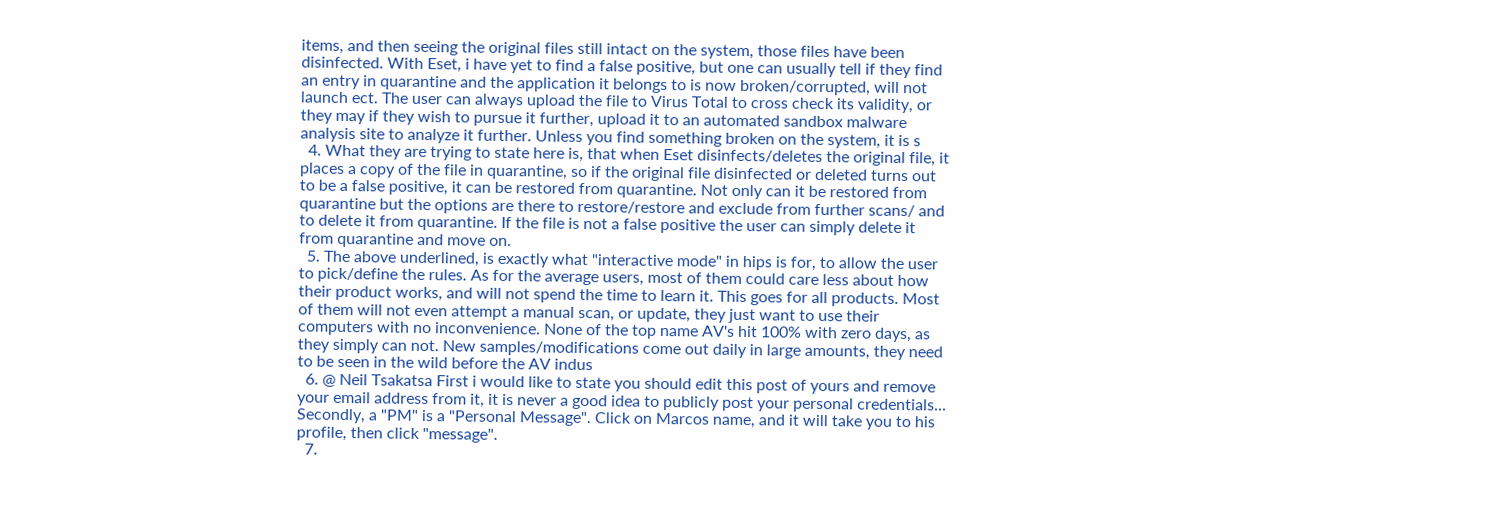items, and then seeing the original files still intact on the system, those files have been disinfected. With Eset, i have yet to find a false positive, but one can usually tell if they find an entry in quarantine and the application it belongs to is now broken/corrupted, will not launch ect. The user can always upload the file to Virus Total to cross check its validity, or they may if they wish to pursue it further, upload it to an automated sandbox malware analysis site to analyze it further. Unless you find something broken on the system, it is s
  4. What they are trying to state here is, that when Eset disinfects/deletes the original file, it places a copy of the file in quarantine, so if the original file disinfected or deleted turns out to be a false positive, it can be restored from quarantine. Not only can it be restored from quarantine but the options are there to restore/restore and exclude from further scans/ and to delete it from quarantine. If the file is not a false positive the user can simply delete it from quarantine and move on.
  5. The above underlined, is exactly what "interactive mode" in hips is for, to allow the user to pick/define the rules. As for the average users, most of them could care less about how their product works, and will not spend the time to learn it. This goes for all products. Most of them will not even attempt a manual scan, or update, they just want to use their computers with no inconvenience. None of the top name AV's hit 100% with zero days, as they simply can not. New samples/modifications come out daily in large amounts, they need to be seen in the wild before the AV indus
  6. @ Neil Tsakatsa First i would like to state you should edit this post of yours and remove your email address from it, it is never a good idea to publicly post your personal credentials... Secondly, a "PM" is a "Personal Message". Click on Marcos name, and it will take you to his profile, then click "message".
  7.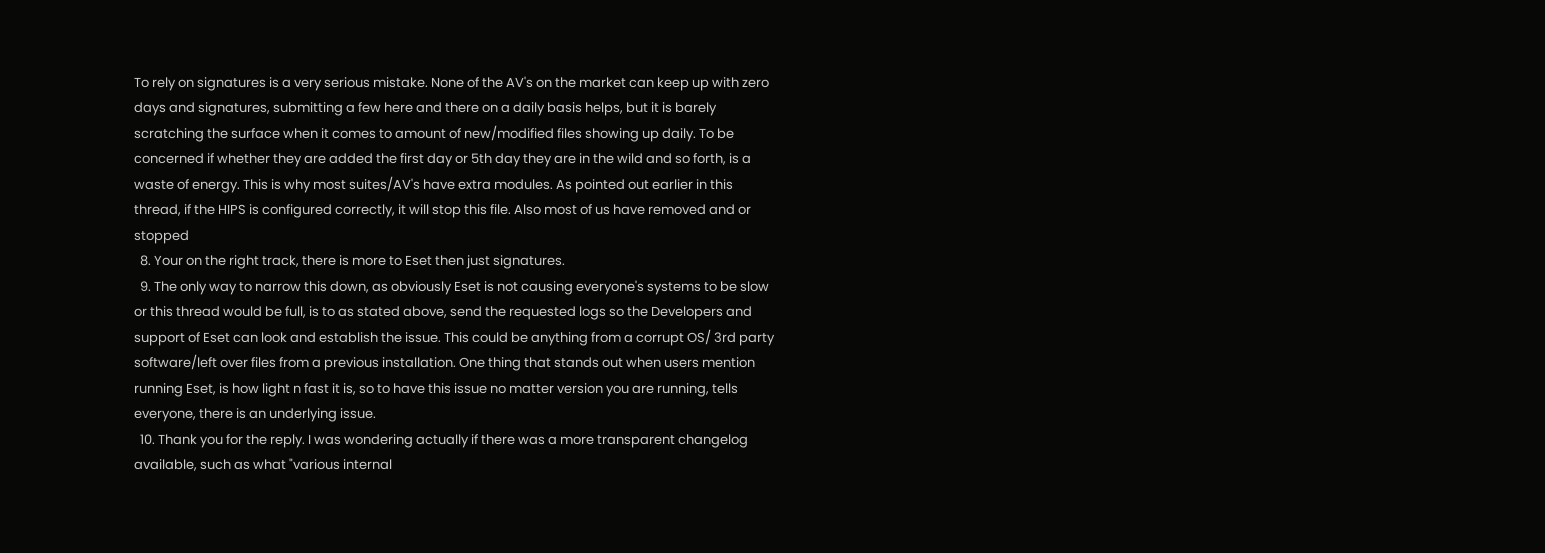To rely on signatures is a very serious mistake. None of the AV's on the market can keep up with zero days and signatures, submitting a few here and there on a daily basis helps, but it is barely scratching the surface when it comes to amount of new/modified files showing up daily. To be concerned if whether they are added the first day or 5th day they are in the wild and so forth, is a waste of energy. This is why most suites/AV's have extra modules. As pointed out earlier in this thread, if the HIPS is configured correctly, it will stop this file. Also most of us have removed and or stopped
  8. Your on the right track, there is more to Eset then just signatures.
  9. The only way to narrow this down, as obviously Eset is not causing everyone's systems to be slow or this thread would be full, is to as stated above, send the requested logs so the Developers and support of Eset can look and establish the issue. This could be anything from a corrupt OS/ 3rd party software/left over files from a previous installation. One thing that stands out when users mention running Eset, is how light n fast it is, so to have this issue no matter version you are running, tells everyone, there is an underlying issue.
  10. Thank you for the reply. I was wondering actually if there was a more transparent changelog available, such as what "various internal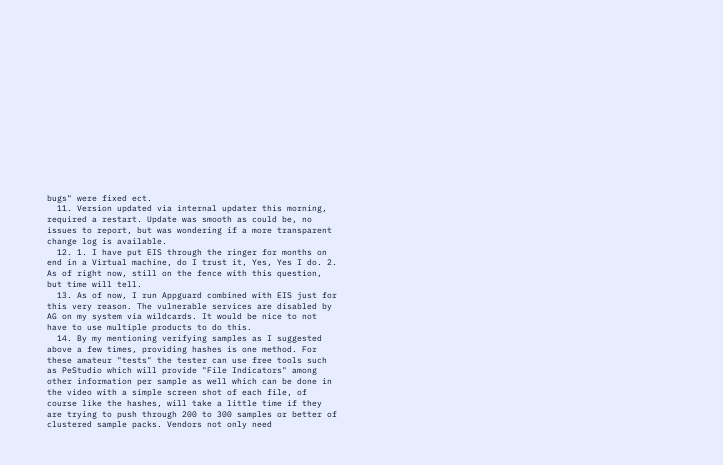bugs" were fixed ect.
  11. Version updated via internal updater this morning, required a restart. Update was smooth as could be, no issues to report, but was wondering if a more transparent change log is available.
  12. 1. I have put EIS through the ringer for months on end in a Virtual machine, do I trust it, Yes, Yes I do. 2. As of right now, still on the fence with this question, but time will tell.
  13. As of now, I run Appguard combined with EIS just for this very reason. The vulnerable services are disabled by AG on my system via wildcards. It would be nice to not have to use multiple products to do this.
  14. By my mentioning verifying samples as I suggested above a few times, providing hashes is one method. For these amateur "tests" the tester can use free tools such as PeStudio which will provide "File Indicators" among other information per sample as well which can be done in the video with a simple screen shot of each file, of course like the hashes, will take a little time if they are trying to push through 200 to 300 samples or better of clustered sample packs. Vendors not only need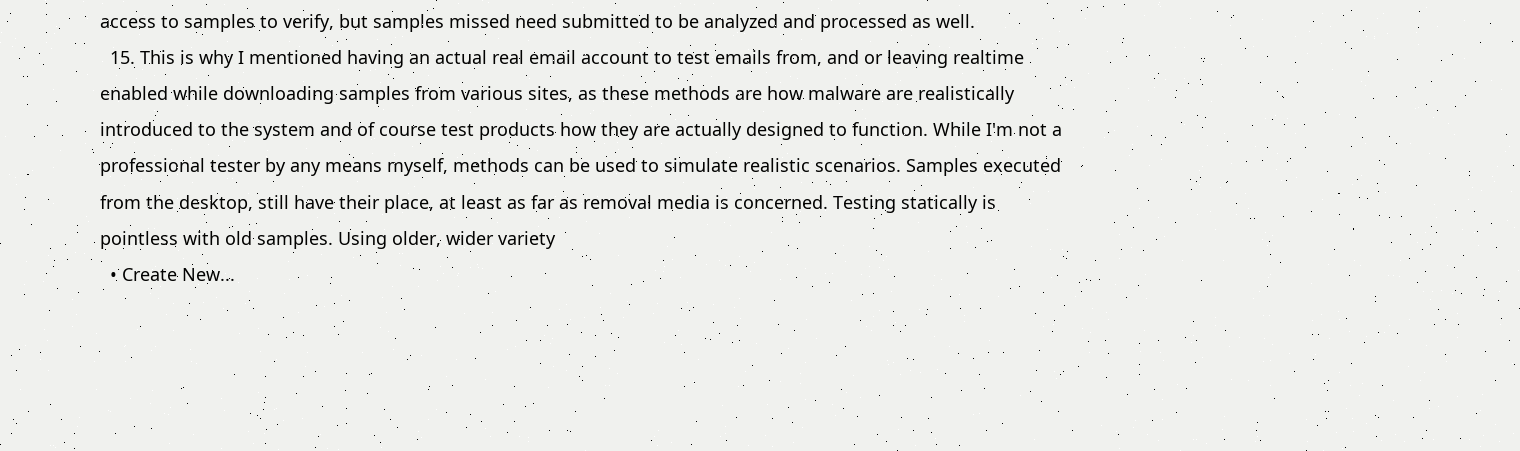access to samples to verify, but samples missed need submitted to be analyzed and processed as well.
  15. This is why I mentioned having an actual real email account to test emails from, and or leaving realtime enabled while downloading samples from various sites, as these methods are how malware are realistically introduced to the system and of course test products how they are actually designed to function. While I'm not a professional tester by any means myself, methods can be used to simulate realistic scenarios. Samples executed from the desktop, still have their place, at least as far as removal media is concerned. Testing statically is pointless with old samples. Using older, wider variety
  • Create New...